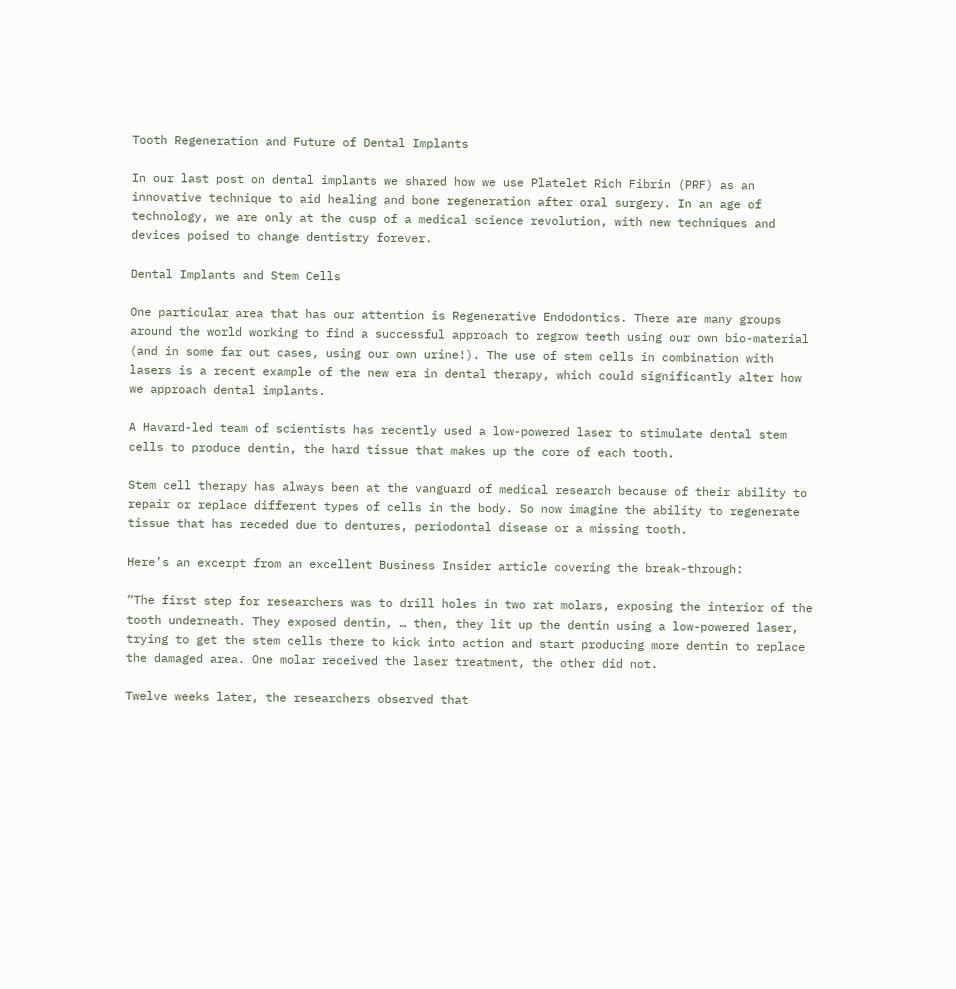Tooth Regeneration and Future of Dental Implants

In our last post on dental implants we shared how we use Platelet Rich Fibrin (PRF) as an innovative technique to aid healing and bone regeneration after oral surgery. In an age of technology, we are only at the cusp of a medical science revolution, with new techniques and devices poised to change dentistry forever.

Dental Implants and Stem Cells

One particular area that has our attention is Regenerative Endodontics. There are many groups around the world working to find a successful approach to regrow teeth using our own bio-material (and in some far out cases, using our own urine!). The use of stem cells in combination with lasers is a recent example of the new era in dental therapy, which could significantly alter how we approach dental implants.

A Havard-led team of scientists has recently used a low-powered laser to stimulate dental stem cells to produce dentin, the hard tissue that makes up the core of each tooth.

Stem cell therapy has always been at the vanguard of medical research because of their ability to repair or replace different types of cells in the body. So now imagine the ability to regenerate tissue that has receded due to dentures, periodontal disease or a missing tooth.

Here’s an excerpt from an excellent Business Insider article covering the break-through:

“The first step for researchers was to drill holes in two rat molars, exposing the interior of the tooth underneath. They exposed dentin, … then, they lit up the dentin using a low-powered laser, trying to get the stem cells there to kick into action and start producing more dentin to replace the damaged area. One molar received the laser treatment, the other did not.

Twelve weeks later, the researchers observed that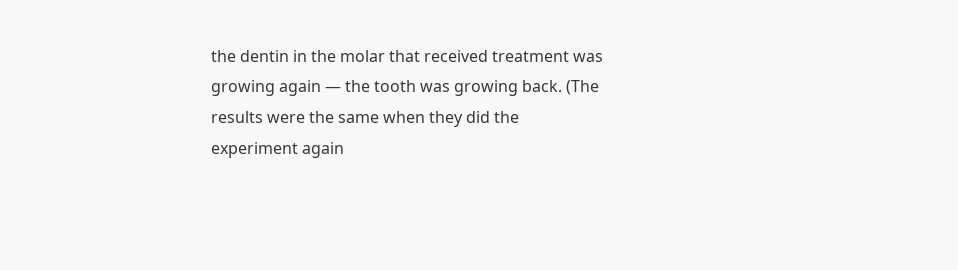the dentin in the molar that received treatment was growing again — the tooth was growing back. (The results were the same when they did the experiment again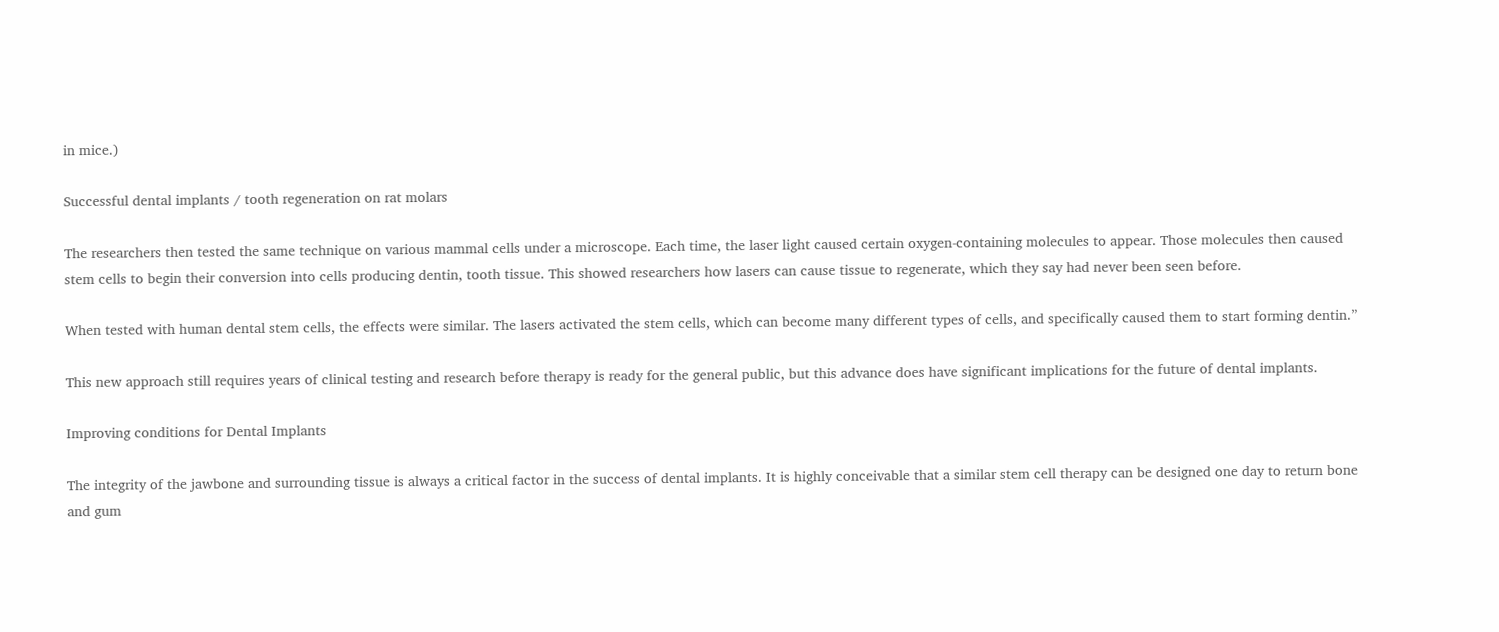in mice.)

Successful dental implants / tooth regeneration on rat molars

The researchers then tested the same technique on various mammal cells under a microscope. Each time, the laser light caused certain oxygen-containing molecules to appear. Those molecules then caused stem cells to begin their conversion into cells producing dentin, tooth tissue. This showed researchers how lasers can cause tissue to regenerate, which they say had never been seen before.

When tested with human dental stem cells, the effects were similar. The lasers activated the stem cells, which can become many different types of cells, and specifically caused them to start forming dentin.”

This new approach still requires years of clinical testing and research before therapy is ready for the general public, but this advance does have significant implications for the future of dental implants.

Improving conditions for Dental Implants

The integrity of the jawbone and surrounding tissue is always a critical factor in the success of dental implants. It is highly conceivable that a similar stem cell therapy can be designed one day to return bone and gum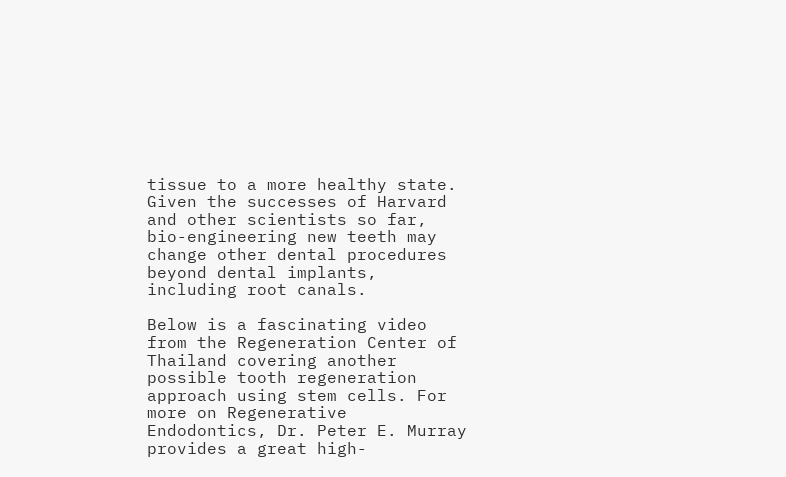tissue to a more healthy state. Given the successes of Harvard and other scientists so far, bio-engineering new teeth may change other dental procedures beyond dental implants, including root canals.

Below is a fascinating video from the Regeneration Center of Thailand covering another possible tooth regeneration approach using stem cells. For more on Regenerative Endodontics, Dr. Peter E. Murray provides a great high-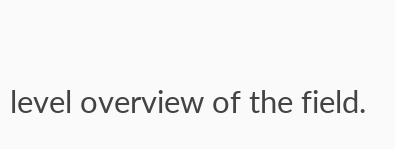level overview of the field.